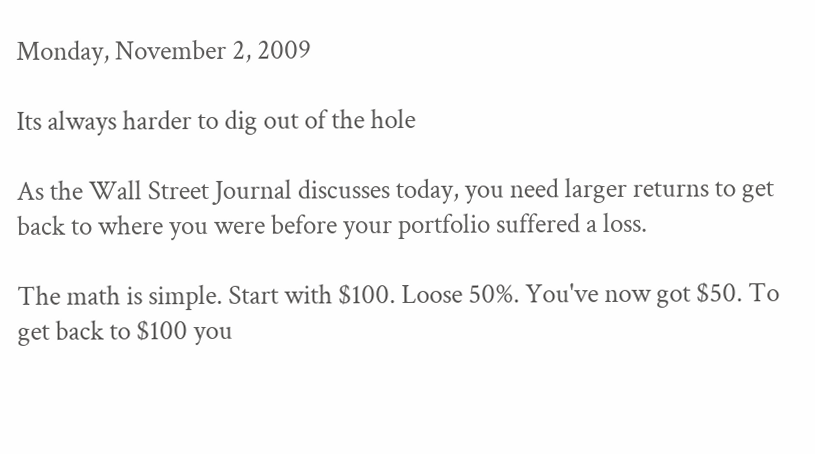Monday, November 2, 2009

Its always harder to dig out of the hole

As the Wall Street Journal discusses today, you need larger returns to get back to where you were before your portfolio suffered a loss.

The math is simple. Start with $100. Loose 50%. You've now got $50. To get back to $100 you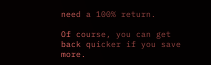need a 100% return.

Of course, you can get back quicker if you save more.